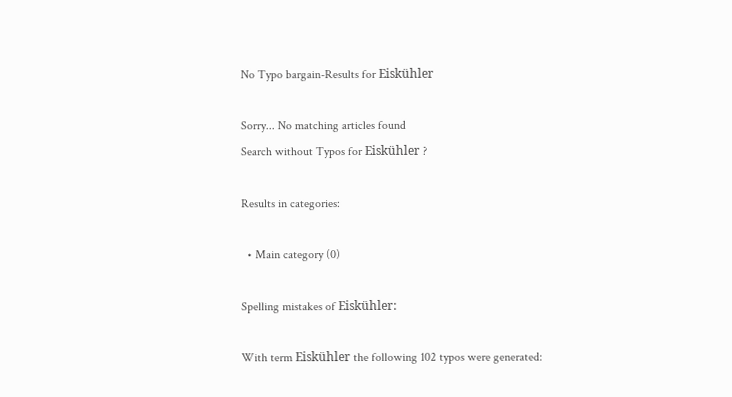No Typo bargain-Results for Eiskühler

Sorry... No matching articles found
Search without Typos for Eiskühler ?

Results in categories:

  • Main category (0)

Spelling mistakes of Eiskühler:

With term Eiskühler the following 102 typos were generated: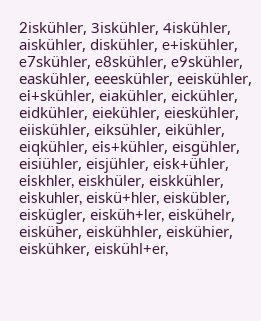2iskühler, 3iskühler, 4iskühler, aiskühler, diskühler, e+iskühler, e7skühler, e8skühler, e9skühler, easkühler, eeeskühler, eeiskühler, ei+skühler, eiakühler, eickühler, eidkühler, eiekühler, eieskühler, eiiskühler, eiksühler, eikühler, eiqkühler, eis+kühler, eisgühler, eisiühler, eisjühler, eisk+ühler, eiskhler, eiskhüler, eiskkühler, eiskuhler, eiskü+hler, eiskübler, eiskügler, eisküh+ler, eiskühelr, eisküher, eiskühhler, eiskühier, eiskühker, eiskühl+er,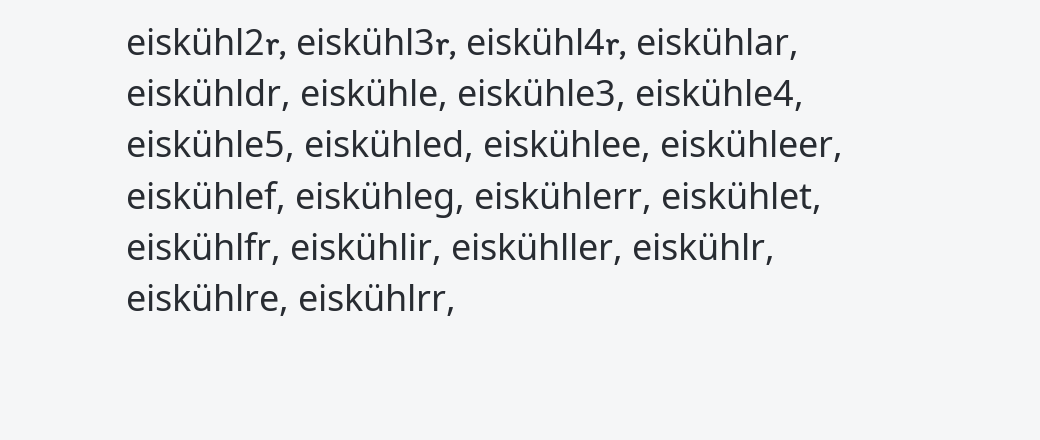eiskühl2r, eiskühl3r, eiskühl4r, eiskühlar, eiskühldr, eiskühle, eiskühle3, eiskühle4, eiskühle5, eiskühled, eiskühlee, eiskühleer, eiskühlef, eiskühleg, eiskühlerr, eiskühlet, eiskühlfr, eiskühlir, eiskühller, eiskühlr, eiskühlre, eiskühlrr,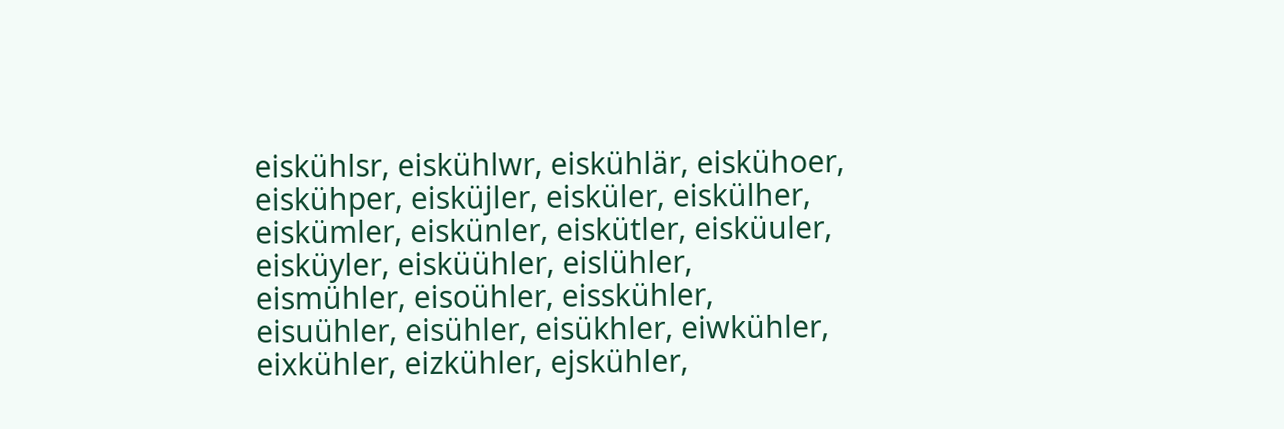eiskühlsr, eiskühlwr, eiskühlär, eiskühoer, eiskühper, eisküjler, eisküler, eiskülher, eiskümler, eiskünler, eiskütler, eisküuler, eisküyler, eisküühler, eislühler, eismühler, eisoühler, eisskühler, eisuühler, eisühler, eisükhler, eiwkühler, eixkühler, eizkühler, ejskühler,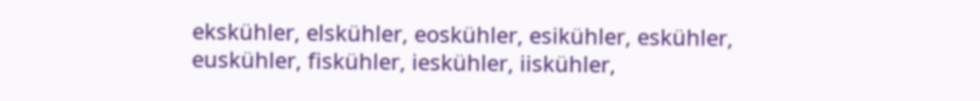ekskühler, elskühler, eoskühler, esikühler, eskühler, euskühler, fiskühler, ieskühler, iiskühler,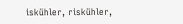iskühler, riskühler,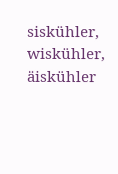siskühler, wiskühler, äiskühler